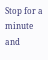Stop for a minute and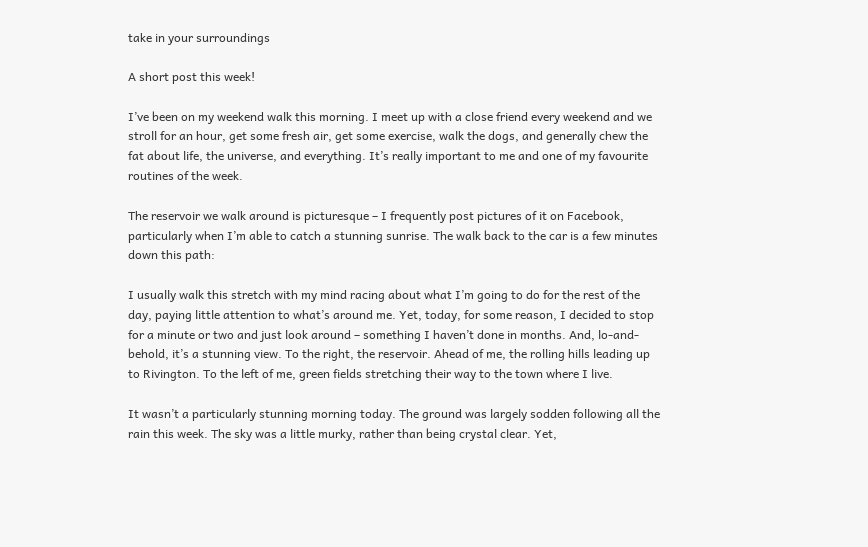take in your surroundings

A short post this week!

I’ve been on my weekend walk this morning. I meet up with a close friend every weekend and we stroll for an hour, get some fresh air, get some exercise, walk the dogs, and generally chew the fat about life, the universe, and everything. It’s really important to me and one of my favourite routines of the week.

The reservoir we walk around is picturesque – I frequently post pictures of it on Facebook, particularly when I’m able to catch a stunning sunrise. The walk back to the car is a few minutes down this path:

I usually walk this stretch with my mind racing about what I’m going to do for the rest of the day, paying little attention to what’s around me. Yet, today, for some reason, I decided to stop for a minute or two and just look around – something I haven’t done in months. And, lo-and-behold, it’s a stunning view. To the right, the reservoir. Ahead of me, the rolling hills leading up to Rivington. To the left of me, green fields stretching their way to the town where I live.

It wasn’t a particularly stunning morning today. The ground was largely sodden following all the rain this week. The sky was a little murky, rather than being crystal clear. Yet,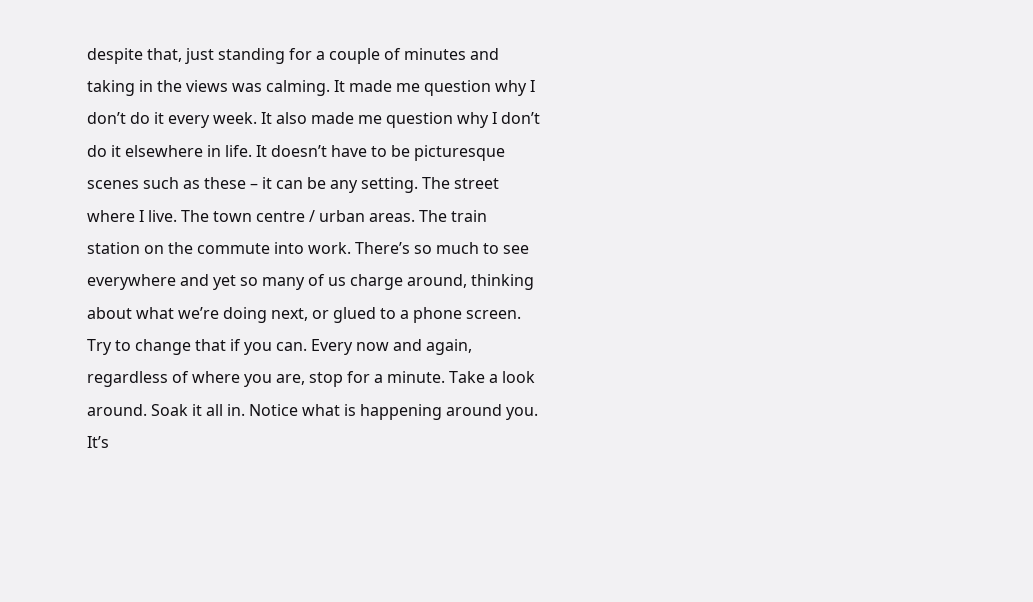despite that, just standing for a couple of minutes and taking in the views was calming. It made me question why I don’t do it every week. It also made me question why I don’t do it elsewhere in life. It doesn’t have to be picturesque scenes such as these – it can be any setting. The street where I live. The town centre / urban areas. The train station on the commute into work. There’s so much to see everywhere and yet so many of us charge around, thinking about what we’re doing next, or glued to a phone screen. Try to change that if you can. Every now and again, regardless of where you are, stop for a minute. Take a look around. Soak it all in. Notice what is happening around you. It’s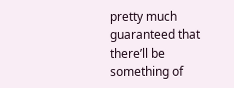pretty much guaranteed that there’ll be something of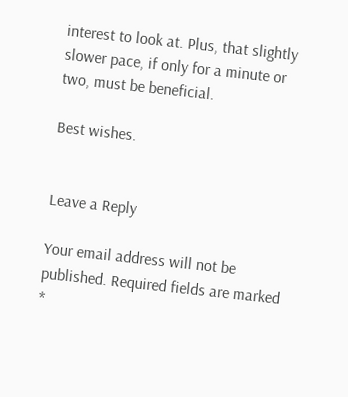interest to look at. Plus, that slightly slower pace, if only for a minute or two, must be beneficial.

Best wishes.


Leave a Reply

Your email address will not be published. Required fields are marked *